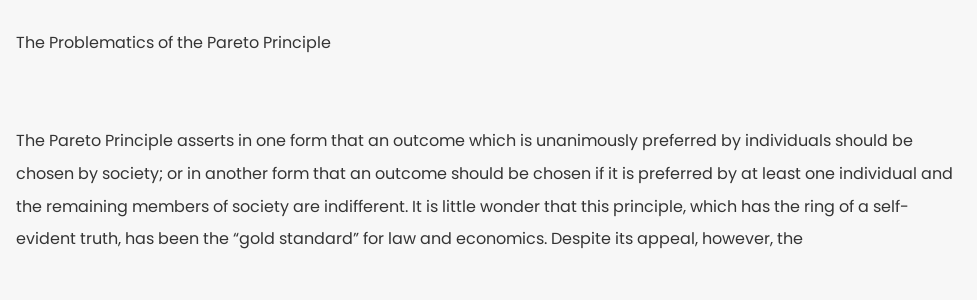The Problematics of the Pareto Principle


The Pareto Principle asserts in one form that an outcome which is unanimously preferred by individuals should be chosen by society; or in another form that an outcome should be chosen if it is preferred by at least one individual and the remaining members of society are indifferent. It is little wonder that this principle, which has the ring of a self-evident truth, has been the “gold standard” for law and economics. Despite its appeal, however, the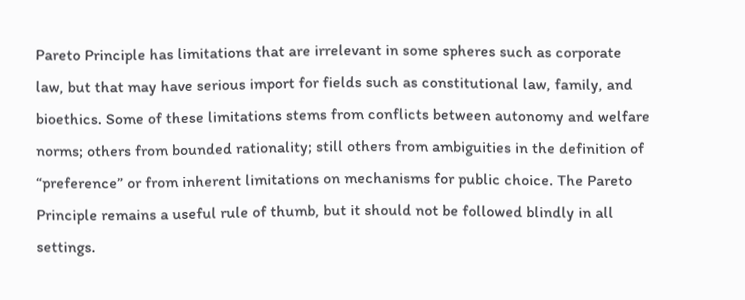Pareto Principle has limitations that are irrelevant in some spheres such as corporate law, but that may have serious import for fields such as constitutional law, family, and bioethics. Some of these limitations stems from conflicts between autonomy and welfare norms; others from bounded rationality; still others from ambiguities in the definition of “preference” or from inherent limitations on mechanisms for public choice. The Pareto Principle remains a useful rule of thumb, but it should not be followed blindly in all settings.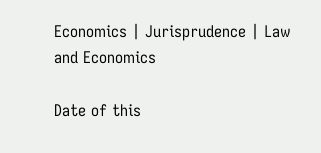Economics | Jurisprudence | Law and Economics

Date of this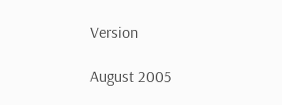Version

August 2005